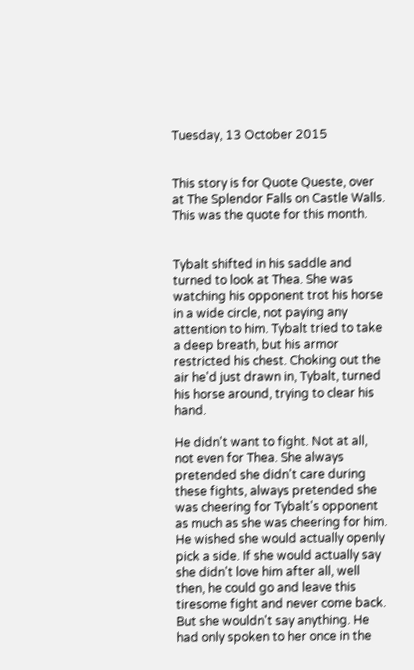Tuesday, 13 October 2015


This story is for Quote Queste, over at The Splendor Falls on Castle Walls. This was the quote for this month.


Tybalt shifted in his saddle and turned to look at Thea. She was watching his opponent trot his horse in a wide circle, not paying any attention to him. Tybalt tried to take a deep breath, but his armor restricted his chest. Choking out the air he'd just drawn in, Tybalt, turned his horse around, trying to clear his hand.

He didn't want to fight. Not at all, not even for Thea. She always pretended she didn't care during these fights, always pretended she was cheering for Tybalt's opponent as much as she was cheering for him. He wished she would actually openly pick a side. If she would actually say she didn't love him after all, well then, he could go and leave this tiresome fight and never come back. But she wouldn't say anything. He had only spoken to her once in the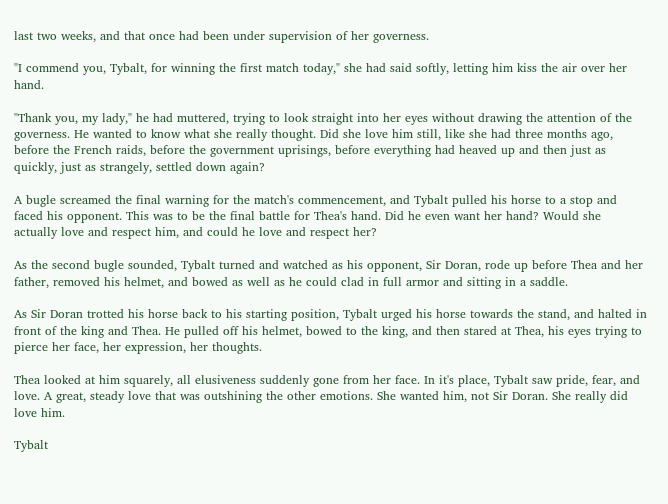last two weeks, and that once had been under supervision of her governess.

"I commend you, Tybalt, for winning the first match today," she had said softly, letting him kiss the air over her hand.

"Thank you, my lady," he had muttered, trying to look straight into her eyes without drawing the attention of the governess. He wanted to know what she really thought. Did she love him still, like she had three months ago, before the French raids, before the government uprisings, before everything had heaved up and then just as quickly, just as strangely, settled down again?

A bugle screamed the final warning for the match's commencement, and Tybalt pulled his horse to a stop and faced his opponent. This was to be the final battle for Thea's hand. Did he even want her hand? Would she actually love and respect him, and could he love and respect her?

As the second bugle sounded, Tybalt turned and watched as his opponent, Sir Doran, rode up before Thea and her father, removed his helmet, and bowed as well as he could clad in full armor and sitting in a saddle.

As Sir Doran trotted his horse back to his starting position, Tybalt urged his horse towards the stand, and halted in front of the king and Thea. He pulled off his helmet, bowed to the king, and then stared at Thea, his eyes trying to pierce her face, her expression, her thoughts.

Thea looked at him squarely, all elusiveness suddenly gone from her face. In it's place, Tybalt saw pride, fear, and love. A great, steady love that was outshining the other emotions. She wanted him, not Sir Doran. She really did love him.

Tybalt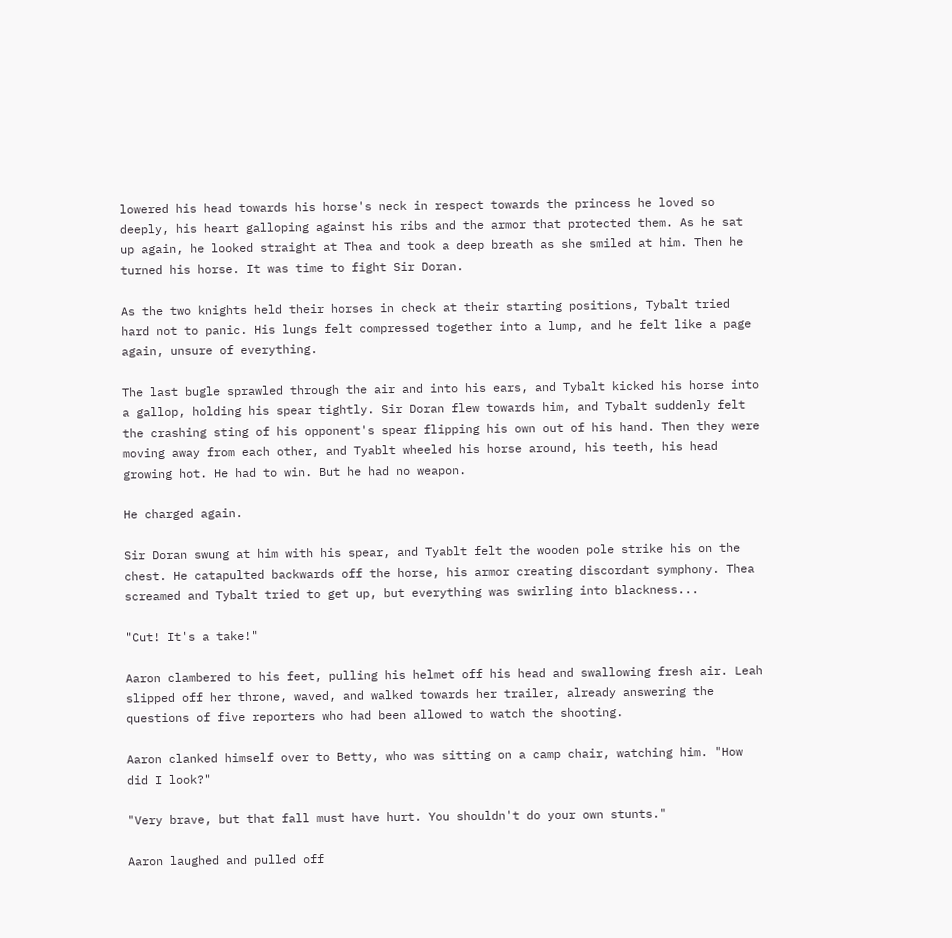lowered his head towards his horse's neck in respect towards the princess he loved so deeply, his heart galloping against his ribs and the armor that protected them. As he sat up again, he looked straight at Thea and took a deep breath as she smiled at him. Then he turned his horse. It was time to fight Sir Doran.

As the two knights held their horses in check at their starting positions, Tybalt tried hard not to panic. His lungs felt compressed together into a lump, and he felt like a page again, unsure of everything.

The last bugle sprawled through the air and into his ears, and Tybalt kicked his horse into a gallop, holding his spear tightly. Sir Doran flew towards him, and Tybalt suddenly felt the crashing sting of his opponent's spear flipping his own out of his hand. Then they were moving away from each other, and Tyablt wheeled his horse around, his teeth, his head growing hot. He had to win. But he had no weapon.

He charged again.

Sir Doran swung at him with his spear, and Tyablt felt the wooden pole strike his on the chest. He catapulted backwards off the horse, his armor creating discordant symphony. Thea screamed and Tybalt tried to get up, but everything was swirling into blackness...

"Cut! It's a take!"

Aaron clambered to his feet, pulling his helmet off his head and swallowing fresh air. Leah slipped off her throne, waved, and walked towards her trailer, already answering the questions of five reporters who had been allowed to watch the shooting.

Aaron clanked himself over to Betty, who was sitting on a camp chair, watching him. "How did I look?"

"Very brave, but that fall must have hurt. You shouldn't do your own stunts."

Aaron laughed and pulled off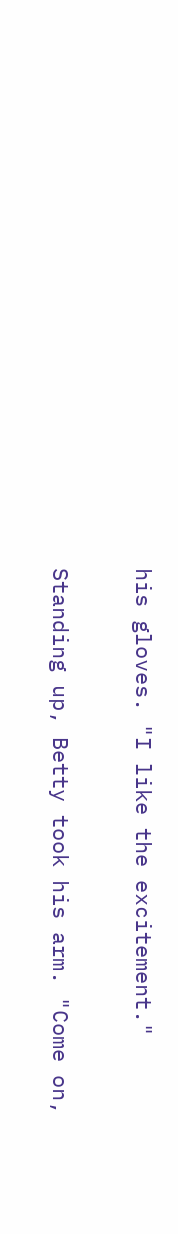his gloves. "I like the excitement."

Standing up, Betty took his arm. "Come on,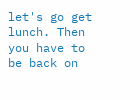let's go get lunch. Then you have to be back on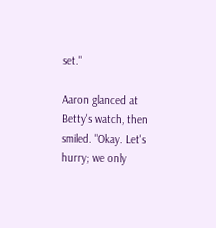set."

Aaron glanced at Betty's watch, then smiled. "Okay. Let's hurry; we only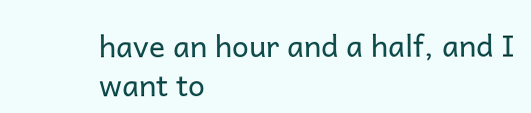have an hour and a half, and I want to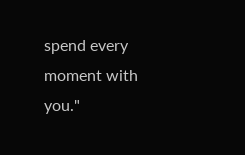spend every moment with you."